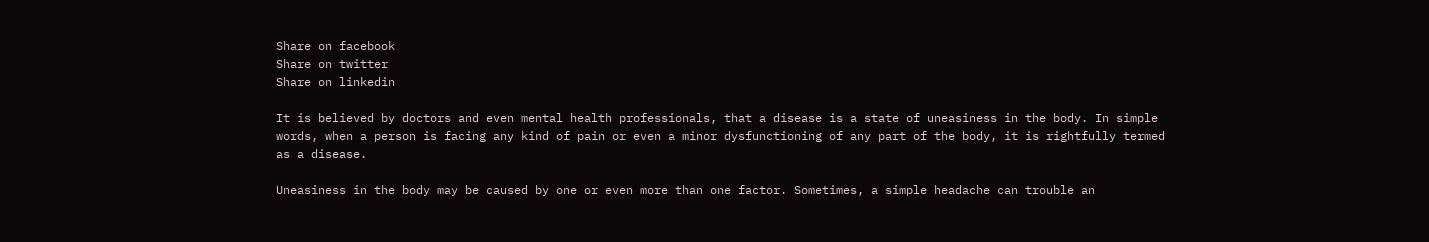Share on facebook
Share on twitter
Share on linkedin

It is believed by doctors and even mental health professionals, that a disease is a state of uneasiness in the body. In simple words, when a person is facing any kind of pain or even a minor dysfunctioning of any part of the body, it is rightfully termed as a disease.

Uneasiness in the body may be caused by one or even more than one factor. Sometimes, a simple headache can trouble an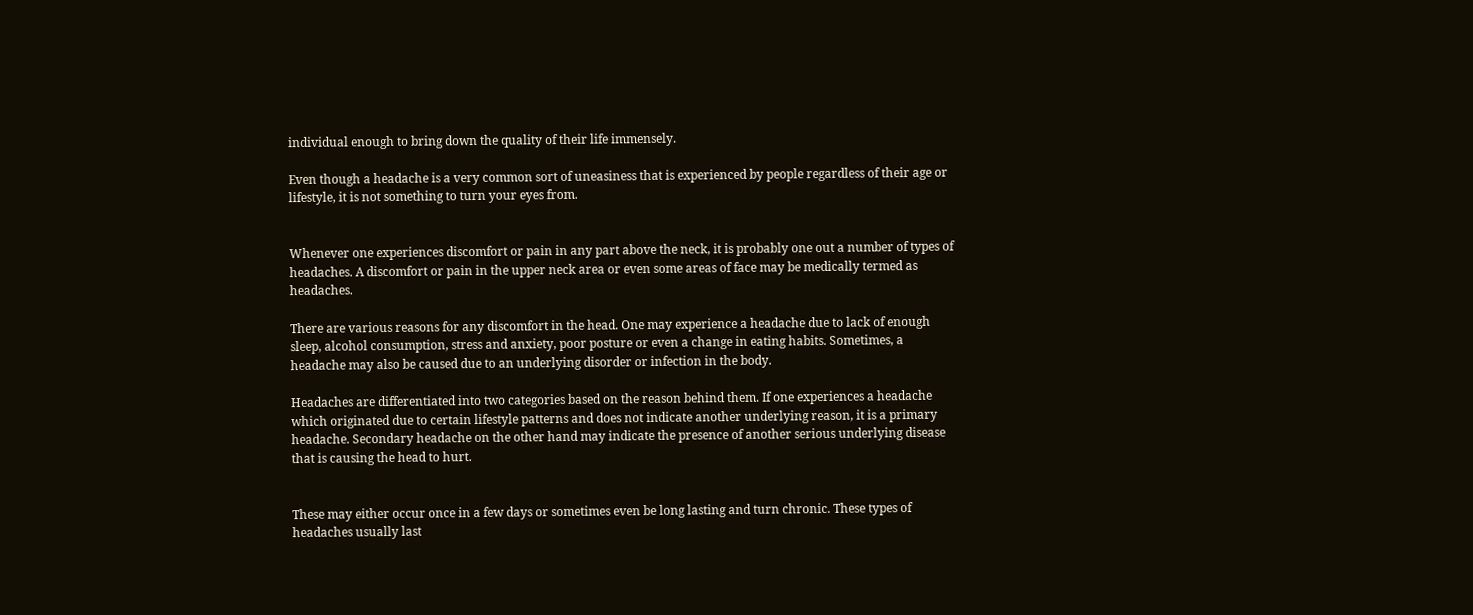individual enough to bring down the quality of their life immensely.

Even though a headache is a very common sort of uneasiness that is experienced by people regardless of their age or lifestyle, it is not something to turn your eyes from.


Whenever one experiences discomfort or pain in any part above the neck, it is probably one out a number of types of headaches. A discomfort or pain in the upper neck area or even some areas of face may be medically termed as headaches.

There are various reasons for any discomfort in the head. One may experience a headache due to lack of enough sleep, alcohol consumption, stress and anxiety, poor posture or even a change in eating habits. Sometimes, a headache may also be caused due to an underlying disorder or infection in the body.

Headaches are differentiated into two categories based on the reason behind them. If one experiences a headache which originated due to certain lifestyle patterns and does not indicate another underlying reason, it is a primary headache. Secondary headache on the other hand may indicate the presence of another serious underlying disease that is causing the head to hurt.


These may either occur once in a few days or sometimes even be long lasting and turn chronic. These types of headaches usually last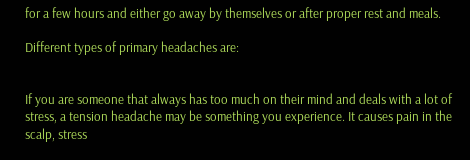for a few hours and either go away by themselves or after proper rest and meals.

Different types of primary headaches are:


If you are someone that always has too much on their mind and deals with a lot of stress, a tension headache may be something you experience. It causes pain in the scalp, stress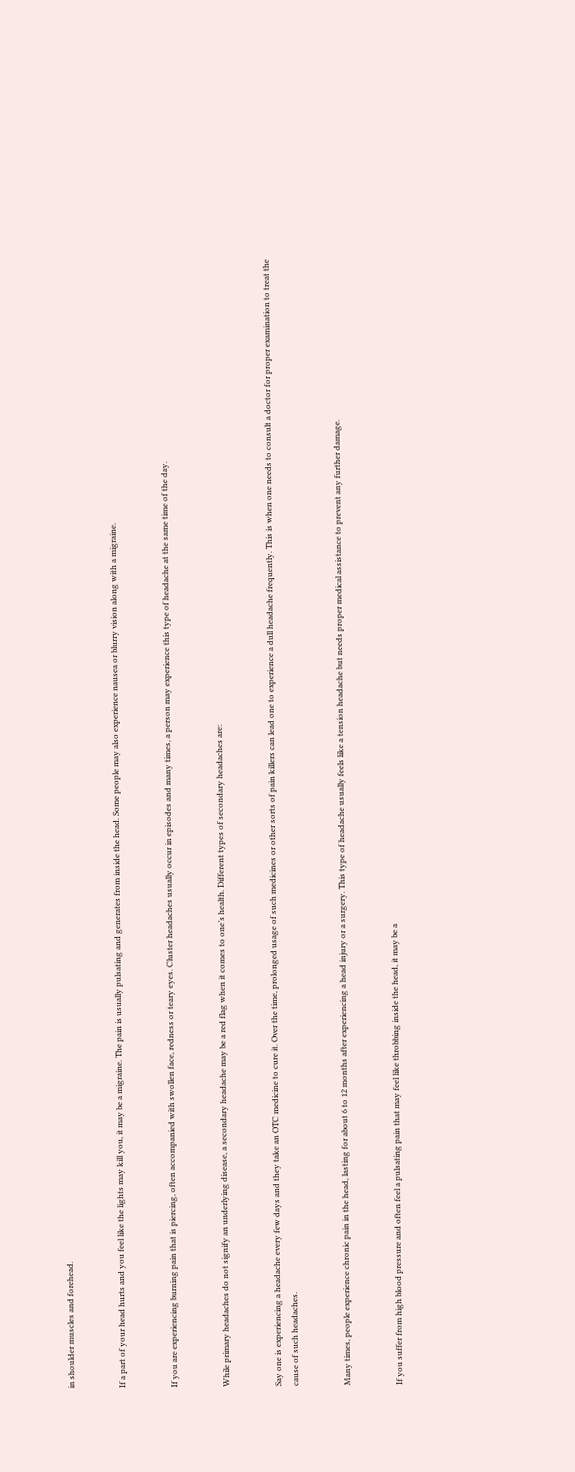in shoulder muscles and forehead.


If a part of your head hurts and you feel like the lights may kill you, it may be a migraine. The pain is usually pulsating and generates from inside the head. Some people may also experience nausea or blurry vision along with a migraine.


If you are experiencing burning pain that is piercing, often accompanied with swollen face, redness or teary eyes. Cluster headaches usually occur in episodes and many times, a person may experience this type of headache at the same time of the day.


While primary headaches do not signify an underlying disease, a secondary headache may be a red flag when it comes to one’s health. Different types of secondary headaches are:


Say one is experiencing a headache every few days and they take an OTC medicine to cure it. Over the time, prolonged usage of such medicines or other sorts of pain killers can lead one to experience a dull headache frequently. This is when one needs to consult a doctor for proper examination to treat the cause of such headaches.


Many times, people experience chronic pain in the head, lasting for about 6 to 12 months after experiencing a head injury or a surgery. This type of headache usually feels like a tension headache but needs proper medical assistance to prevent any further damage.


If you suffer from high blood pressure and often feel a pulsating pain that may feel like throbbing inside the head, it may be a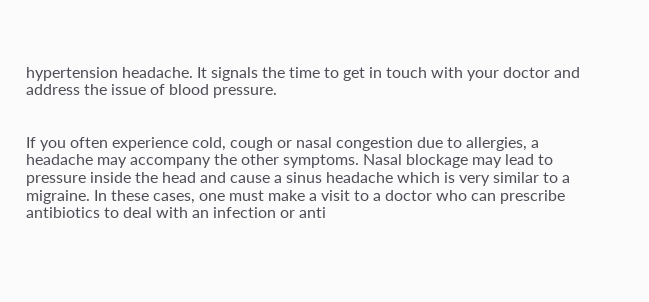hypertension headache. It signals the time to get in touch with your doctor and address the issue of blood pressure.


If you often experience cold, cough or nasal congestion due to allergies, a headache may accompany the other symptoms. Nasal blockage may lead to pressure inside the head and cause a sinus headache which is very similar to a migraine. In these cases, one must make a visit to a doctor who can prescribe antibiotics to deal with an infection or anti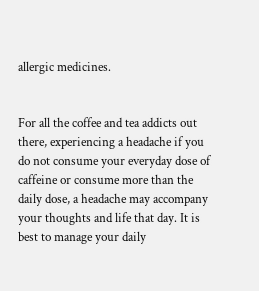allergic medicines.


For all the coffee and tea addicts out there, experiencing a headache if you do not consume your everyday dose of caffeine or consume more than the daily dose, a headache may accompany your thoughts and life that day. It is best to manage your daily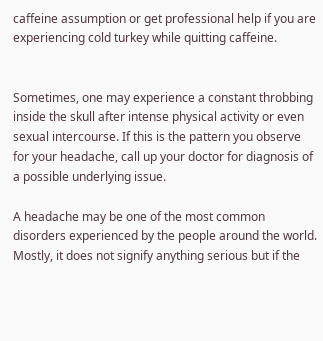caffeine assumption or get professional help if you are experiencing cold turkey while quitting caffeine.


Sometimes, one may experience a constant throbbing inside the skull after intense physical activity or even sexual intercourse. If this is the pattern you observe for your headache, call up your doctor for diagnosis of a possible underlying issue.

A headache may be one of the most common disorders experienced by the people around the world. Mostly, it does not signify anything serious but if the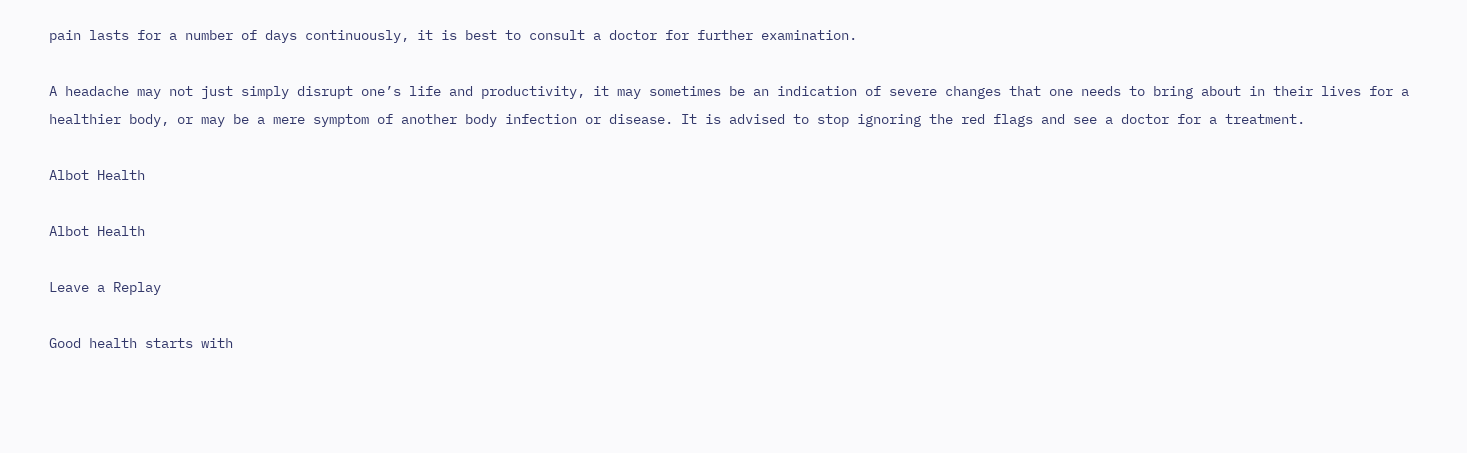pain lasts for a number of days continuously, it is best to consult a doctor for further examination.

A headache may not just simply disrupt one’s life and productivity, it may sometimes be an indication of severe changes that one needs to bring about in their lives for a healthier body, or may be a mere symptom of another body infection or disease. It is advised to stop ignoring the red flags and see a doctor for a treatment.

Albot Health

Albot Health

Leave a Replay

Good health starts with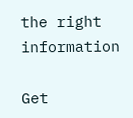the right information

Get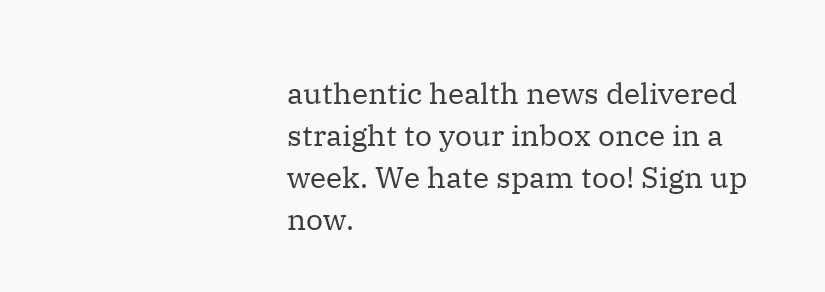authentic health news delivered straight to your inbox once in a week. We hate spam too! Sign up now.